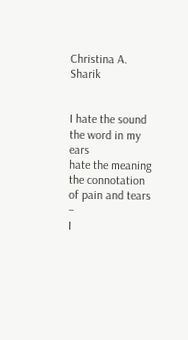Christina A. Sharik


I hate the sound
the word in my ears
hate the meaning
the connotation
of pain and tears –
I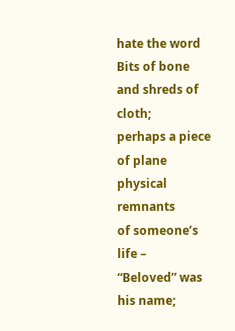hate the word
Bits of bone
and shreds of cloth;
perhaps a piece of plane
physical remnants
of someone’s life –
“Beloved” was
his name;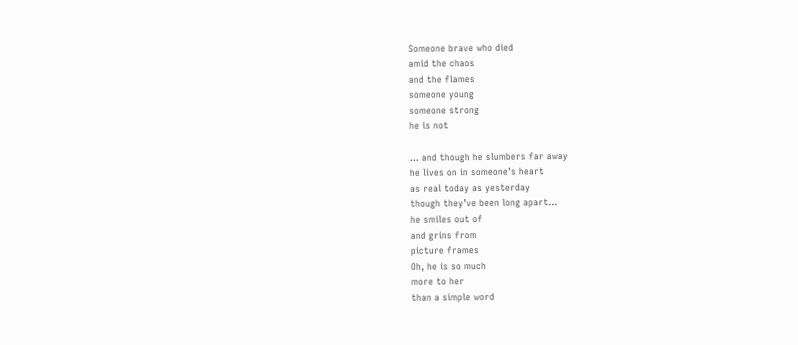Someone brave who died
amid the chaos
and the flames
someone young
someone strong
he is not

… and though he slumbers far away
he lives on in someone’s heart
as real today as yesterday
though they’ve been long apart…
he smiles out of
and grins from
picture frames
Oh, he is so much
more to her
than a simple word